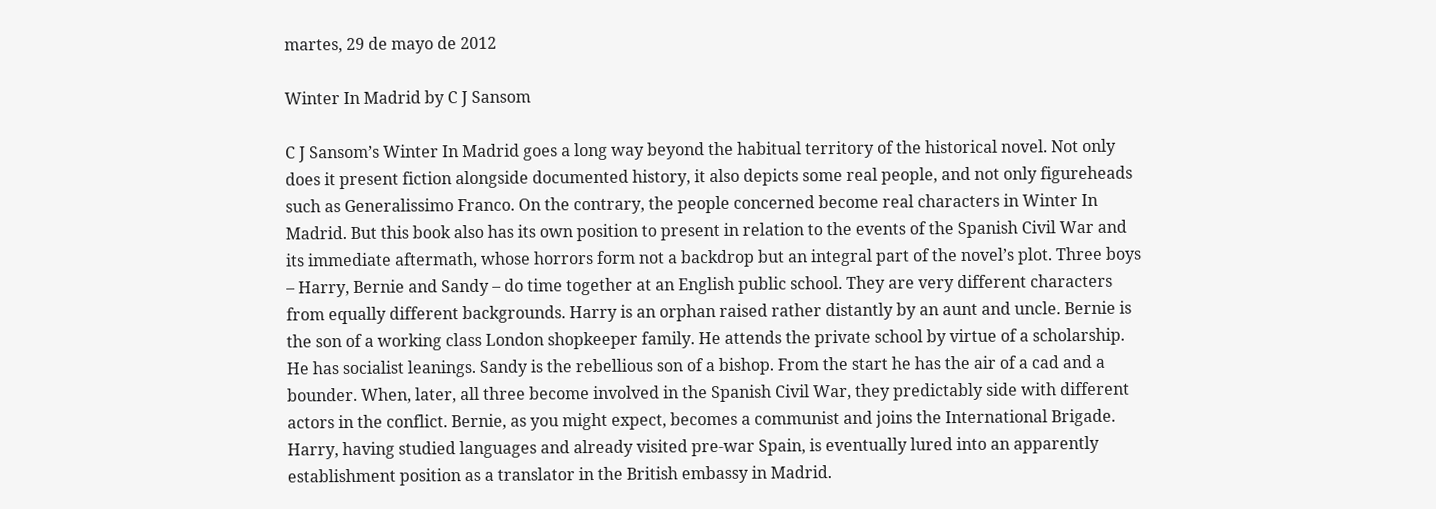martes, 29 de mayo de 2012

Winter In Madrid by C J Sansom

C J Sansom’s Winter In Madrid goes a long way beyond the habitual territory of the historical novel. Not only does it present fiction alongside documented history, it also depicts some real people, and not only figureheads such as Generalissimo Franco. On the contrary, the people concerned become real characters in Winter In Madrid. But this book also has its own position to present in relation to the events of the Spanish Civil War and its immediate aftermath, whose horrors form not a backdrop but an integral part of the novel’s plot. Three boys – Harry, Bernie and Sandy – do time together at an English public school. They are very different characters from equally different backgrounds. Harry is an orphan raised rather distantly by an aunt and uncle. Bernie is the son of a working class London shopkeeper family. He attends the private school by virtue of a scholarship. He has socialist leanings. Sandy is the rebellious son of a bishop. From the start he has the air of a cad and a bounder. When, later, all three become involved in the Spanish Civil War, they predictably side with different actors in the conflict. Bernie, as you might expect, becomes a communist and joins the International Brigade. Harry, having studied languages and already visited pre-war Spain, is eventually lured into an apparently establishment position as a translator in the British embassy in Madrid.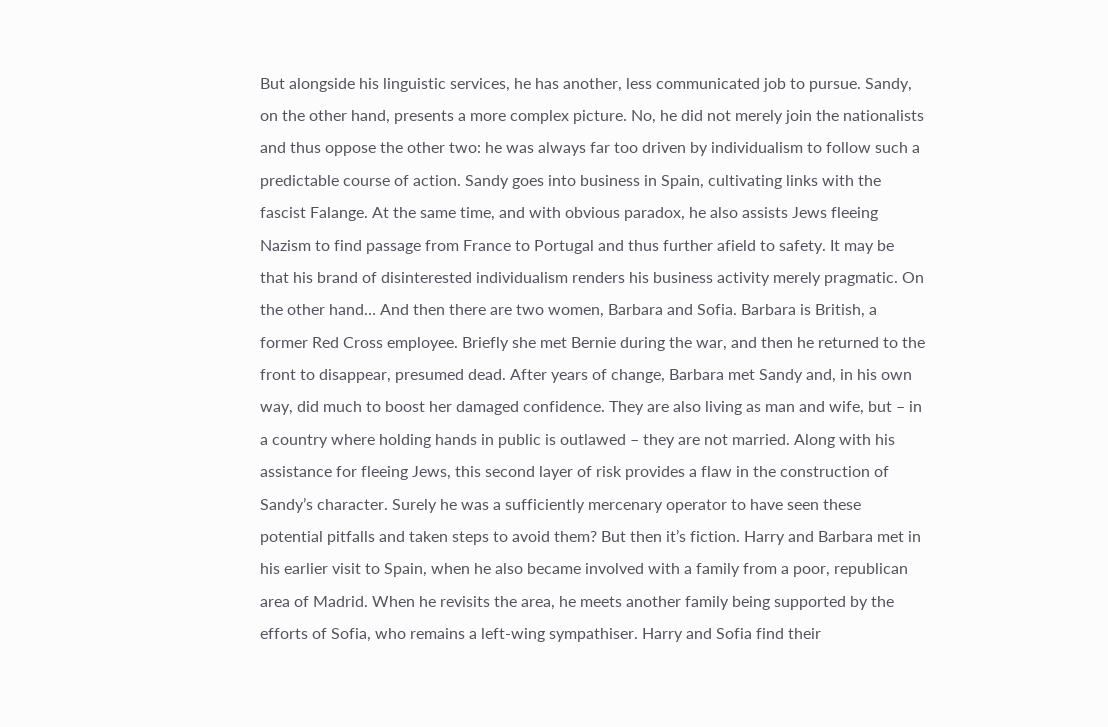But alongside his linguistic services, he has another, less communicated job to pursue. Sandy, on the other hand, presents a more complex picture. No, he did not merely join the nationalists and thus oppose the other two: he was always far too driven by individualism to follow such a predictable course of action. Sandy goes into business in Spain, cultivating links with the fascist Falange. At the same time, and with obvious paradox, he also assists Jews fleeing Nazism to find passage from France to Portugal and thus further afield to safety. It may be that his brand of disinterested individualism renders his business activity merely pragmatic. On the other hand… And then there are two women, Barbara and Sofia. Barbara is British, a former Red Cross employee. Briefly she met Bernie during the war, and then he returned to the front to disappear, presumed dead. After years of change, Barbara met Sandy and, in his own way, did much to boost her damaged confidence. They are also living as man and wife, but – in a country where holding hands in public is outlawed – they are not married. Along with his assistance for fleeing Jews, this second layer of risk provides a flaw in the construction of Sandy’s character. Surely he was a sufficiently mercenary operator to have seen these potential pitfalls and taken steps to avoid them? But then it’s fiction. Harry and Barbara met in his earlier visit to Spain, when he also became involved with a family from a poor, republican area of Madrid. When he revisits the area, he meets another family being supported by the efforts of Sofia, who remains a left-wing sympathiser. Harry and Sofia find their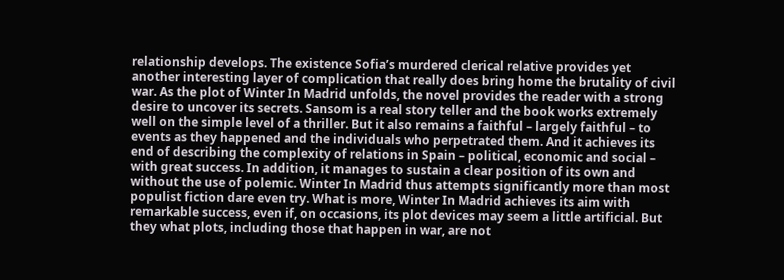relationship develops. The existence Sofia’s murdered clerical relative provides yet another interesting layer of complication that really does bring home the brutality of civil war. As the plot of Winter In Madrid unfolds, the novel provides the reader with a strong desire to uncover its secrets. Sansom is a real story teller and the book works extremely well on the simple level of a thriller. But it also remains a faithful – largely faithful – to events as they happened and the individuals who perpetrated them. And it achieves its end of describing the complexity of relations in Spain – political, economic and social – with great success. In addition, it manages to sustain a clear position of its own and without the use of polemic. Winter In Madrid thus attempts significantly more than most populist fiction dare even try. What is more, Winter In Madrid achieves its aim with remarkable success, even if, on occasions, its plot devices may seem a little artificial. But they what plots, including those that happen in war, are not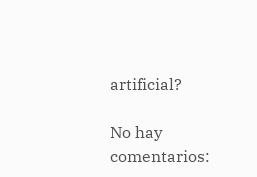artificial?

No hay comentarios: